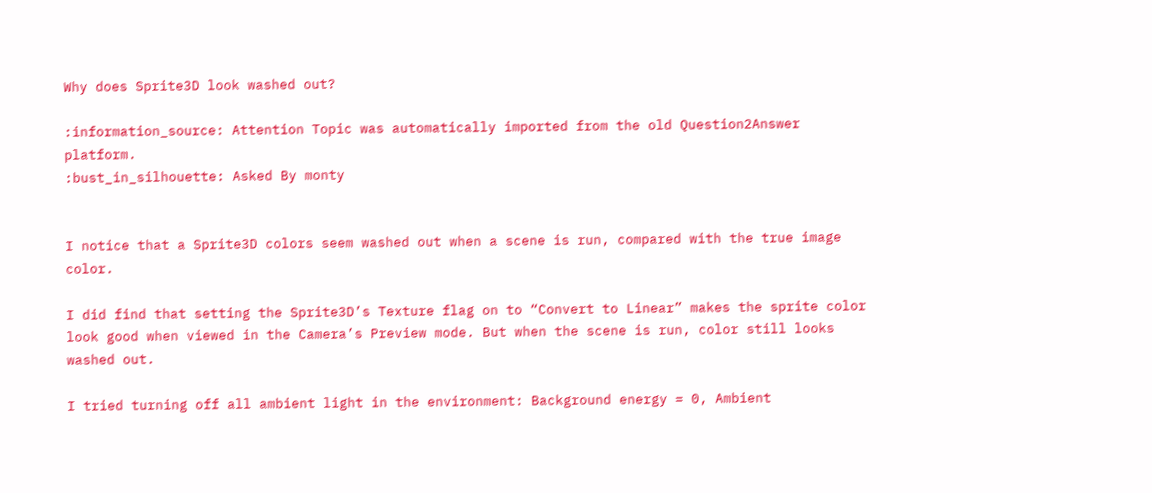Why does Sprite3D look washed out?

:information_source: Attention Topic was automatically imported from the old Question2Answer platform.
:bust_in_silhouette: Asked By monty


I notice that a Sprite3D colors seem washed out when a scene is run, compared with the true image color.

I did find that setting the Sprite3D’s Texture flag on to “Convert to Linear” makes the sprite color look good when viewed in the Camera’s Preview mode. But when the scene is run, color still looks washed out.

I tried turning off all ambient light in the environment: Background energy = 0, Ambient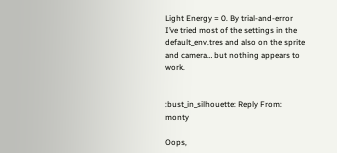Light Energy = 0. By trial-and-error I’ve tried most of the settings in the default_env.tres and also on the sprite and camera… but nothing appears to work.


:bust_in_silhouette: Reply From: monty

Oops,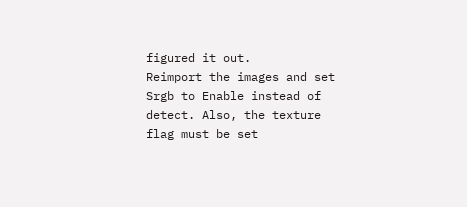figured it out.
Reimport the images and set Srgb to Enable instead of detect. Also, the texture flag must be set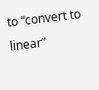to “convert to linear”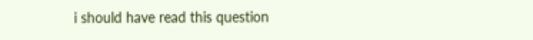i should have read this question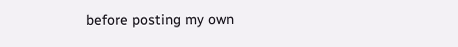before posting my own